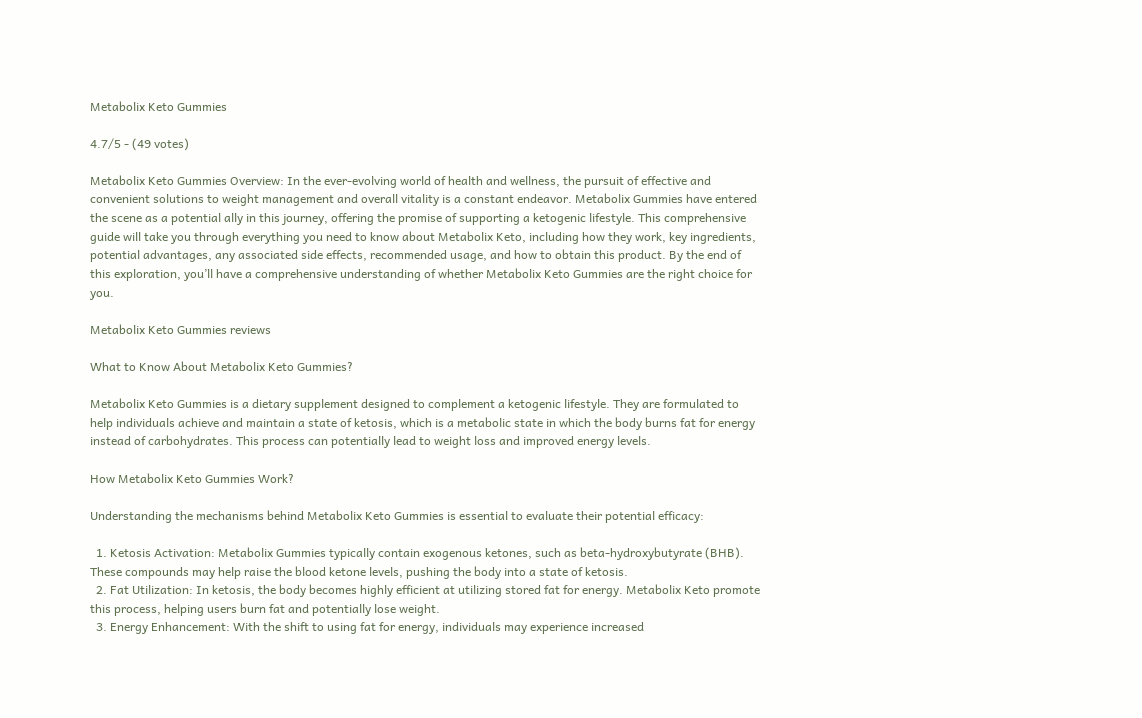Metabolix Keto Gummies

4.7/5 - (49 votes)

Metabolix Keto Gummies Overview: In the ever-evolving world of health and wellness, the pursuit of effective and convenient solutions to weight management and overall vitality is a constant endeavor. Metabolix Gummies have entered the scene as a potential ally in this journey, offering the promise of supporting a ketogenic lifestyle. This comprehensive guide will take you through everything you need to know about Metabolix Keto, including how they work, key ingredients, potential advantages, any associated side effects, recommended usage, and how to obtain this product. By the end of this exploration, you’ll have a comprehensive understanding of whether Metabolix Keto Gummies are the right choice for you.

Metabolix Keto Gummies reviews

What to Know About Metabolix Keto Gummies?

Metabolix Keto Gummies is a dietary supplement designed to complement a ketogenic lifestyle. They are formulated to help individuals achieve and maintain a state of ketosis, which is a metabolic state in which the body burns fat for energy instead of carbohydrates. This process can potentially lead to weight loss and improved energy levels.

How Metabolix Keto Gummies Work?

Understanding the mechanisms behind Metabolix Keto Gummies is essential to evaluate their potential efficacy:

  1. Ketosis Activation: Metabolix Gummies typically contain exogenous ketones, such as beta-hydroxybutyrate (BHB). These compounds may help raise the blood ketone levels, pushing the body into a state of ketosis.
  2. Fat Utilization: In ketosis, the body becomes highly efficient at utilizing stored fat for energy. Metabolix Keto promote this process, helping users burn fat and potentially lose weight.
  3. Energy Enhancement: With the shift to using fat for energy, individuals may experience increased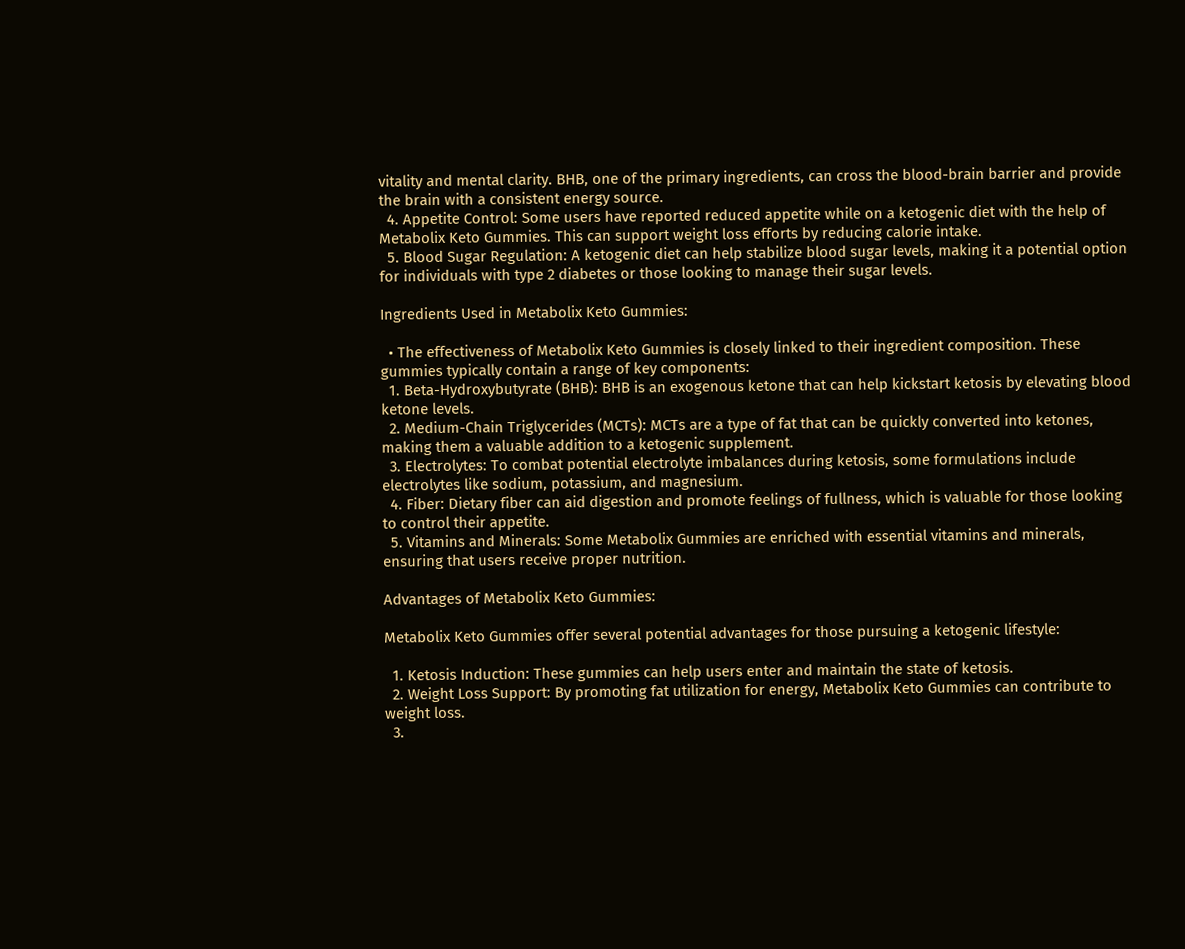vitality and mental clarity. BHB, one of the primary ingredients, can cross the blood-brain barrier and provide the brain with a consistent energy source.
  4. Appetite Control: Some users have reported reduced appetite while on a ketogenic diet with the help of Metabolix Keto Gummies. This can support weight loss efforts by reducing calorie intake.
  5. Blood Sugar Regulation: A ketogenic diet can help stabilize blood sugar levels, making it a potential option for individuals with type 2 diabetes or those looking to manage their sugar levels.

Ingredients Used in Metabolix Keto Gummies:

  • The effectiveness of Metabolix Keto Gummies is closely linked to their ingredient composition. These gummies typically contain a range of key components:
  1. Beta-Hydroxybutyrate (BHB): BHB is an exogenous ketone that can help kickstart ketosis by elevating blood ketone levels.
  2. Medium-Chain Triglycerides (MCTs): MCTs are a type of fat that can be quickly converted into ketones, making them a valuable addition to a ketogenic supplement.
  3. Electrolytes: To combat potential electrolyte imbalances during ketosis, some formulations include electrolytes like sodium, potassium, and magnesium.
  4. Fiber: Dietary fiber can aid digestion and promote feelings of fullness, which is valuable for those looking to control their appetite.
  5. Vitamins and Minerals: Some Metabolix Gummies are enriched with essential vitamins and minerals, ensuring that users receive proper nutrition.

Advantages of Metabolix Keto Gummies:

Metabolix Keto Gummies offer several potential advantages for those pursuing a ketogenic lifestyle:

  1. Ketosis Induction: These gummies can help users enter and maintain the state of ketosis.
  2. Weight Loss Support: By promoting fat utilization for energy, Metabolix Keto Gummies can contribute to weight loss.
  3.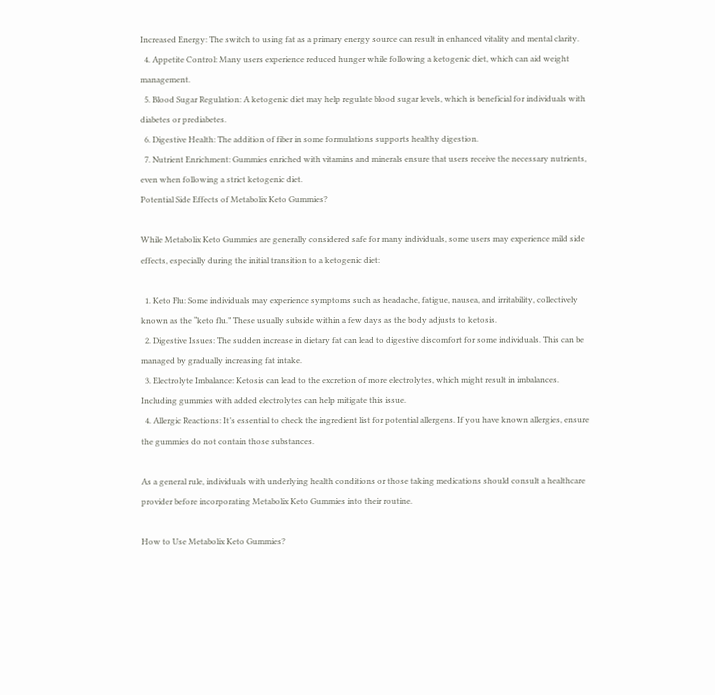Increased Energy: The switch to using fat as a primary energy source can result in enhanced vitality and mental clarity.
  4. Appetite Control: Many users experience reduced hunger while following a ketogenic diet, which can aid weight management.
  5. Blood Sugar Regulation: A ketogenic diet may help regulate blood sugar levels, which is beneficial for individuals with diabetes or prediabetes.
  6. Digestive Health: The addition of fiber in some formulations supports healthy digestion.
  7. Nutrient Enrichment: Gummies enriched with vitamins and minerals ensure that users receive the necessary nutrients, even when following a strict ketogenic diet.
Potential Side Effects of Metabolix Keto Gummies?

While Metabolix Keto Gummies are generally considered safe for many individuals, some users may experience mild side effects, especially during the initial transition to a ketogenic diet:

  1. Keto Flu: Some individuals may experience symptoms such as headache, fatigue, nausea, and irritability, collectively known as the “keto flu.” These usually subside within a few days as the body adjusts to ketosis.
  2. Digestive Issues: The sudden increase in dietary fat can lead to digestive discomfort for some individuals. This can be managed by gradually increasing fat intake.
  3. Electrolyte Imbalance: Ketosis can lead to the excretion of more electrolytes, which might result in imbalances. Including gummies with added electrolytes can help mitigate this issue.
  4. Allergic Reactions: It’s essential to check the ingredient list for potential allergens. If you have known allergies, ensure the gummies do not contain those substances.

As a general rule, individuals with underlying health conditions or those taking medications should consult a healthcare provider before incorporating Metabolix Keto Gummies into their routine.

How to Use Metabolix Keto Gummies?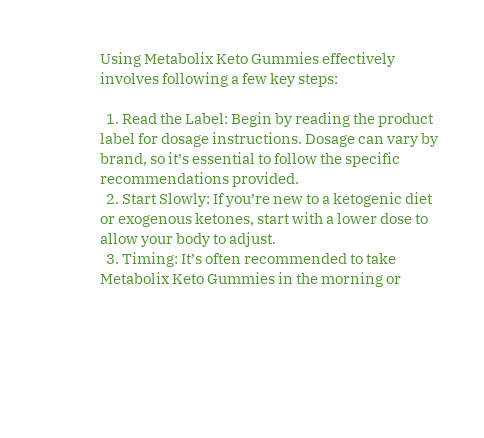Using Metabolix Keto Gummies effectively involves following a few key steps:

  1. Read the Label: Begin by reading the product label for dosage instructions. Dosage can vary by brand, so it’s essential to follow the specific recommendations provided.
  2. Start Slowly: If you’re new to a ketogenic diet or exogenous ketones, start with a lower dose to allow your body to adjust.
  3. Timing: It’s often recommended to take Metabolix Keto Gummies in the morning or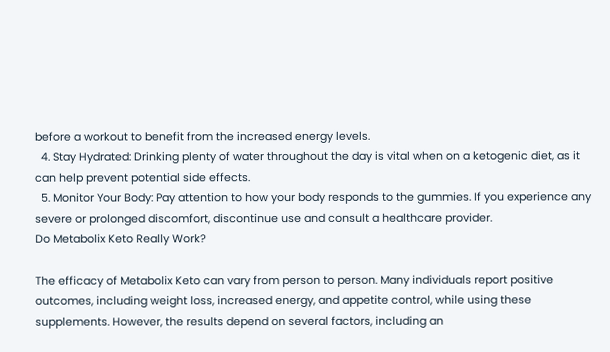before a workout to benefit from the increased energy levels.
  4. Stay Hydrated: Drinking plenty of water throughout the day is vital when on a ketogenic diet, as it can help prevent potential side effects.
  5. Monitor Your Body: Pay attention to how your body responds to the gummies. If you experience any severe or prolonged discomfort, discontinue use and consult a healthcare provider.
Do Metabolix Keto Really Work?

The efficacy of Metabolix Keto can vary from person to person. Many individuals report positive outcomes, including weight loss, increased energy, and appetite control, while using these supplements. However, the results depend on several factors, including an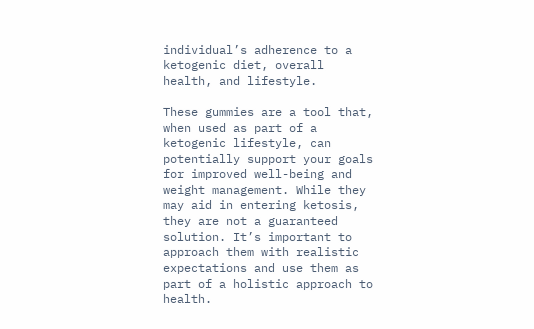individual’s adherence to a ketogenic diet, overall health, and lifestyle.

These gummies are a tool that, when used as part of a ketogenic lifestyle, can potentially support your goals for improved well-being and weight management. While they may aid in entering ketosis, they are not a guaranteed solution. It’s important to approach them with realistic expectations and use them as part of a holistic approach to health.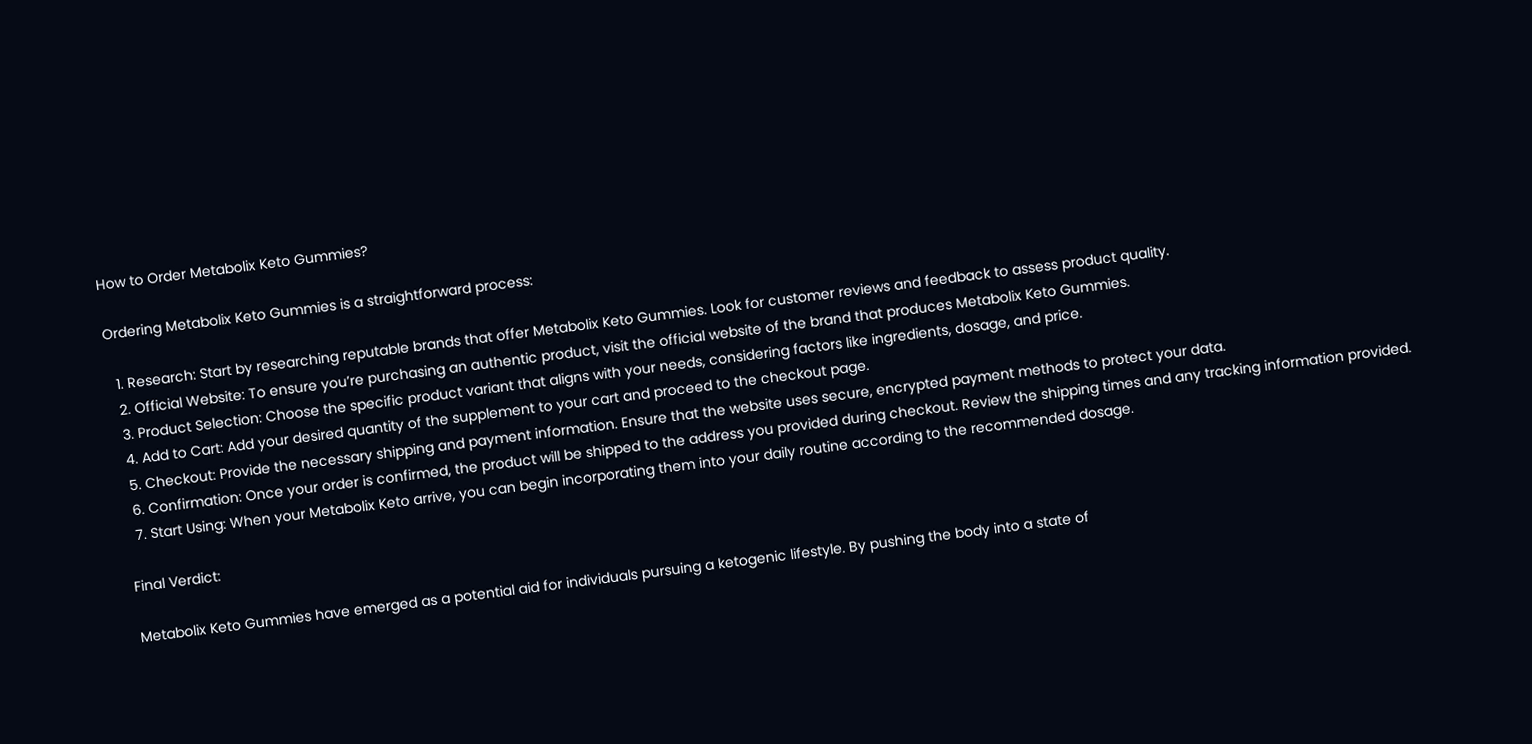How to Order Metabolix Keto Gummies?

Ordering Metabolix Keto Gummies is a straightforward process:

  1. Research: Start by researching reputable brands that offer Metabolix Keto Gummies. Look for customer reviews and feedback to assess product quality.
  2. Official Website: To ensure you’re purchasing an authentic product, visit the official website of the brand that produces Metabolix Keto Gummies.
  3. Product Selection: Choose the specific product variant that aligns with your needs, considering factors like ingredients, dosage, and price.
  4. Add to Cart: Add your desired quantity of the supplement to your cart and proceed to the checkout page.
  5. Checkout: Provide the necessary shipping and payment information. Ensure that the website uses secure, encrypted payment methods to protect your data.
  6. Confirmation: Once your order is confirmed, the product will be shipped to the address you provided during checkout. Review the shipping times and any tracking information provided.
  7. Start Using: When your Metabolix Keto arrive, you can begin incorporating them into your daily routine according to the recommended dosage.

Final Verdict:

Metabolix Keto Gummies have emerged as a potential aid for individuals pursuing a ketogenic lifestyle. By pushing the body into a state of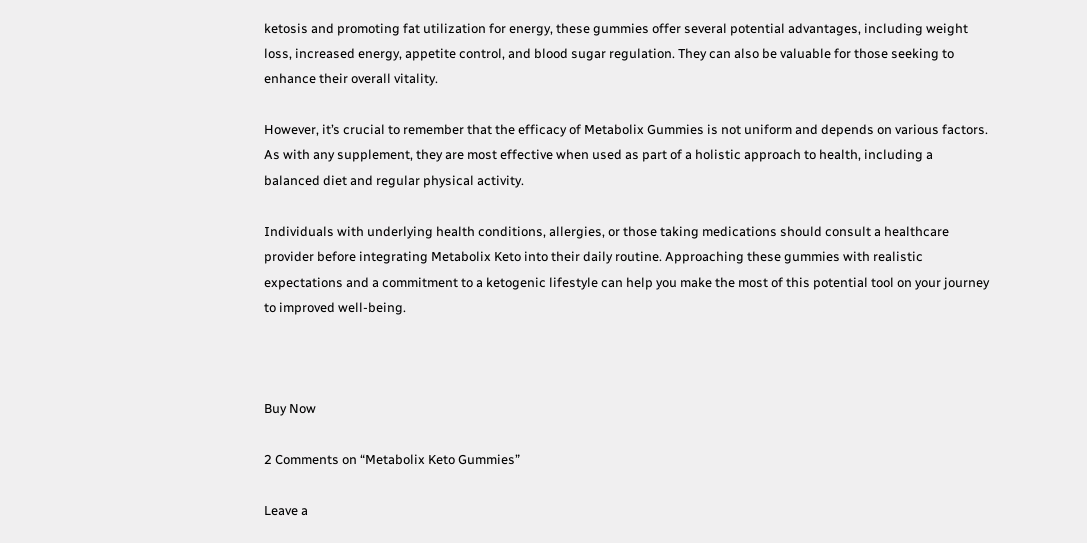ketosis and promoting fat utilization for energy, these gummies offer several potential advantages, including weight loss, increased energy, appetite control, and blood sugar regulation. They can also be valuable for those seeking to enhance their overall vitality.

However, it’s crucial to remember that the efficacy of Metabolix Gummies is not uniform and depends on various factors. As with any supplement, they are most effective when used as part of a holistic approach to health, including a balanced diet and regular physical activity.

Individuals with underlying health conditions, allergies, or those taking medications should consult a healthcare provider before integrating Metabolix Keto into their daily routine. Approaching these gummies with realistic expectations and a commitment to a ketogenic lifestyle can help you make the most of this potential tool on your journey to improved well-being.



Buy Now

2 Comments on “Metabolix Keto Gummies”

Leave a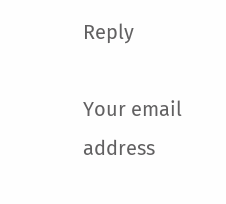Reply

Your email address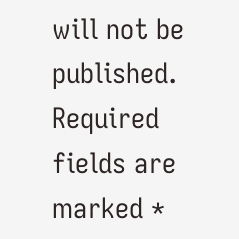will not be published. Required fields are marked *